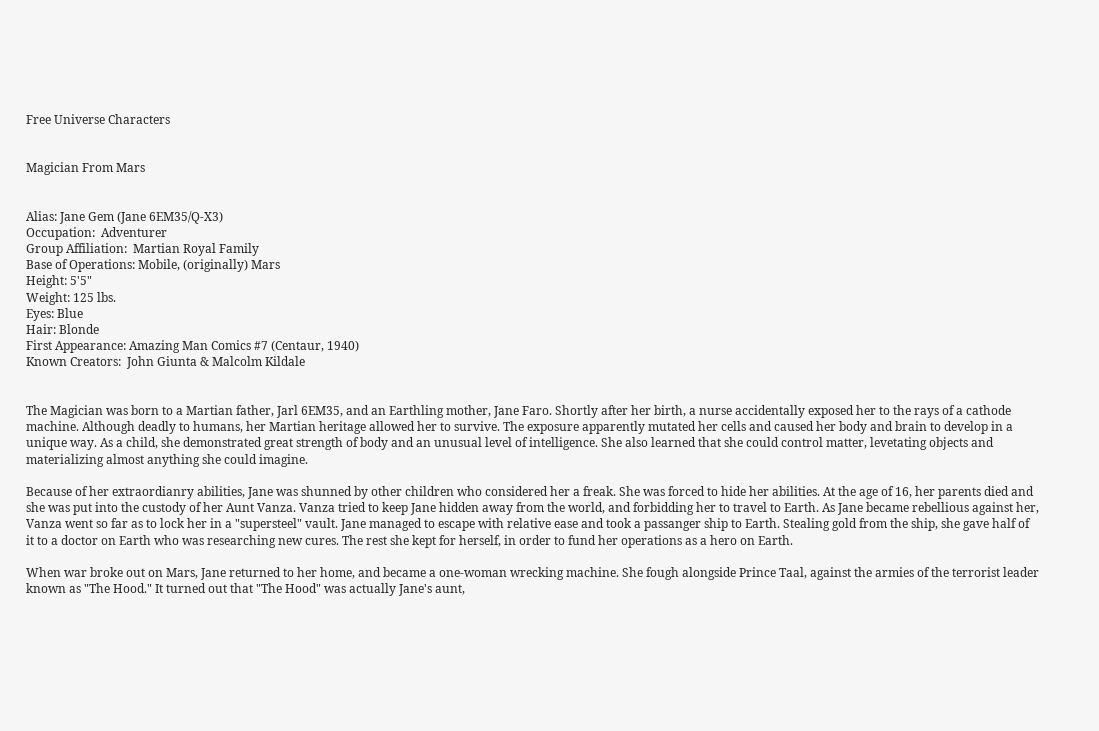Free Universe Characters


Magician From Mars


Alias: Jane Gem (Jane 6EM35/Q-X3)
Occupation:  Adventurer
Group Affiliation:  Martian Royal Family
Base of Operations: Mobile, (originally) Mars
Height: 5'5"
Weight: 125 lbs.
Eyes: Blue
Hair: Blonde
First Appearance: Amazing Man Comics #7 (Centaur, 1940)
Known Creators:  John Giunta & Malcolm Kildale


The Magician was born to a Martian father, Jarl 6EM35, and an Earthling mother, Jane Faro. Shortly after her birth, a nurse accidentally exposed her to the rays of a cathode machine. Although deadly to humans, her Martian heritage allowed her to survive. The exposure apparently mutated her cells and caused her body and brain to develop in a unique way. As a child, she demonstrated great strength of body and an unusual level of intelligence. She also learned that she could control matter, levetating objects and materializing almost anything she could imagine.

Because of her extraordianry abilities, Jane was shunned by other children who considered her a freak. She was forced to hide her abilities. At the age of 16, her parents died and she was put into the custody of her Aunt Vanza. Vanza tried to keep Jane hidden away from the world, and forbidding her to travel to Earth. As Jane became rebellious against her, Vanza went so far as to lock her in a "supersteel" vault. Jane managed to escape with relative ease and took a passanger ship to Earth. Stealing gold from the ship, she gave half of it to a doctor on Earth who was researching new cures. The rest she kept for herself, in order to fund her operations as a hero on Earth.

When war broke out on Mars, Jane returned to her home, and became a one-woman wrecking machine. She fough alongside Prince Taal, against the armies of the terrorist leader known as "The Hood." It turned out that "The Hood" was actually Jane's aunt,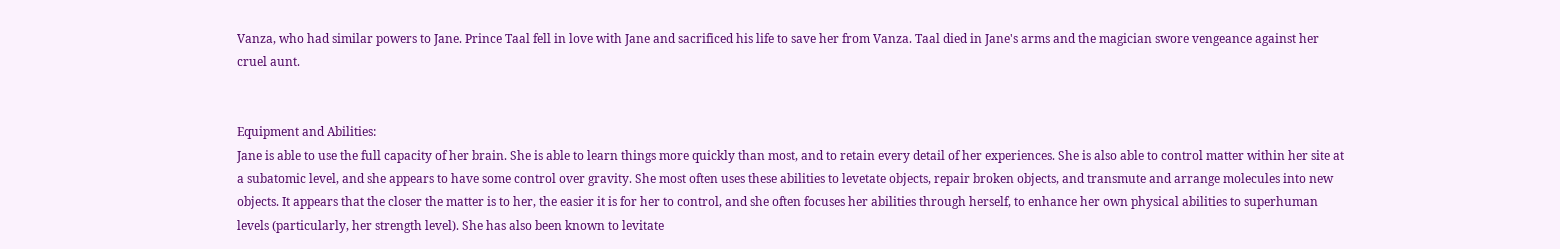Vanza, who had similar powers to Jane. Prince Taal fell in love with Jane and sacrificed his life to save her from Vanza. Taal died in Jane's arms and the magician swore vengeance against her cruel aunt.


Equipment and Abilities:
Jane is able to use the full capacity of her brain. She is able to learn things more quickly than most, and to retain every detail of her experiences. She is also able to control matter within her site at a subatomic level, and she appears to have some control over gravity. She most often uses these abilities to levetate objects, repair broken objects, and transmute and arrange molecules into new objects. It appears that the closer the matter is to her, the easier it is for her to control, and she often focuses her abilities through herself, to enhance her own physical abilities to superhuman levels (particularly, her strength level). She has also been known to levitate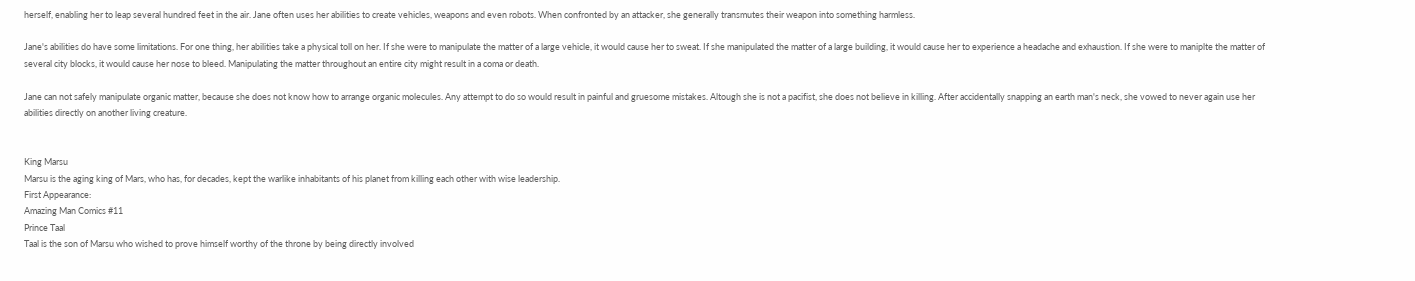herself, enabling her to leap several hundred feet in the air. Jane often uses her abilities to create vehicles, weapons and even robots. When confronted by an attacker, she generally transmutes their weapon into something harmless.

Jane's abilities do have some limitations. For one thing, her abilities take a physical toll on her. If she were to manipulate the matter of a large vehicle, it would cause her to sweat. If she manipulated the matter of a large building, it would cause her to experience a headache and exhaustion. If she were to maniplte the matter of several city blocks, it would cause her nose to bleed. Manipulating the matter throughout an entire city might result in a coma or death.

Jane can not safely manipulate organic matter, because she does not know how to arrange organic molecules. Any attempt to do so would result in painful and gruesome mistakes. Altough she is not a pacifist, she does not believe in killing. After accidentally snapping an earth man's neck, she vowed to never again use her abilities directly on another living creature.


King Marsu
Marsu is the aging king of Mars, who has, for decades, kept the warlike inhabitants of his planet from killing each other with wise leadership.
First Appearance:
Amazing Man Comics #11
Prince Taal
Taal is the son of Marsu who wished to prove himself worthy of the throne by being directly involved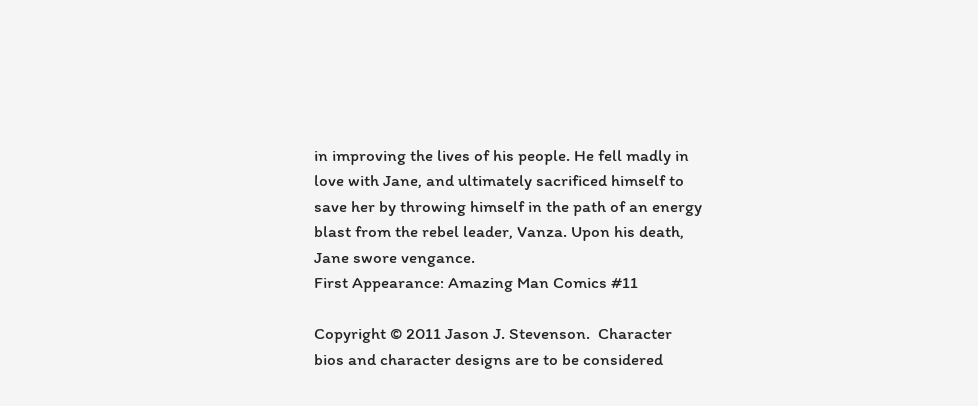in improving the lives of his people. He fell madly in love with Jane, and ultimately sacrificed himself to save her by throwing himself in the path of an energy blast from the rebel leader, Vanza. Upon his death, Jane swore vengance.
First Appearance: Amazing Man Comics #11

Copyright © 2011 Jason J. Stevenson.  Character bios and character designs are to be considered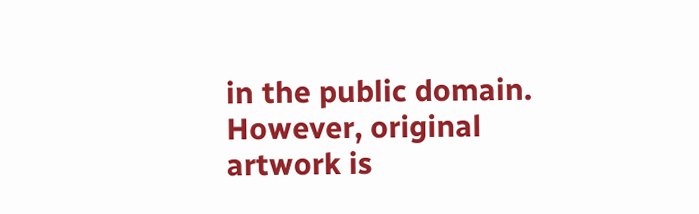in the public domain.
However, original artwork is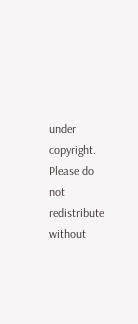under copyright.  Please do not redistribute without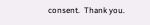consent.  Thank you.